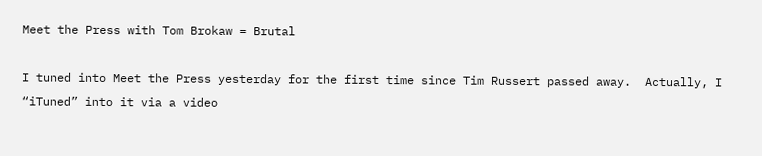Meet the Press with Tom Brokaw = Brutal

I tuned into Meet the Press yesterday for the first time since Tim Russert passed away.  Actually, I “iTuned” into it via a video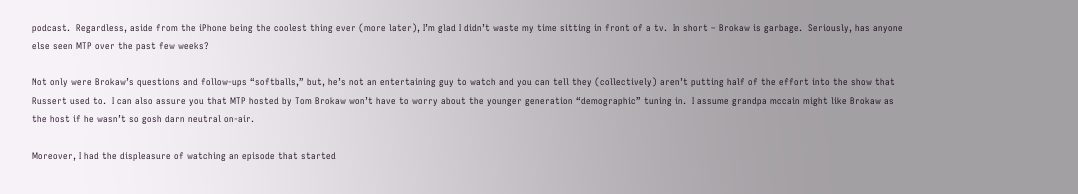podcast.  Regardless, aside from the iPhone being the coolest thing ever (more later), I’m glad I didn’t waste my time sitting in front of a tv.  In short – Brokaw is garbage.  Seriously, has anyone else seen MTP over the past few weeks?

Not only were Brokaw’s questions and follow-ups “softballs,” but, he’s not an entertaining guy to watch and you can tell they (collectively) aren’t putting half of the effort into the show that Russert used to.  I can also assure you that MTP hosted by Tom Brokaw won’t have to worry about the younger generation “demographic” tuning in.  I assume grandpa mccain might like Brokaw as the host if he wasn’t so gosh darn neutral on-air.

Moreover, I had the displeasure of watching an episode that started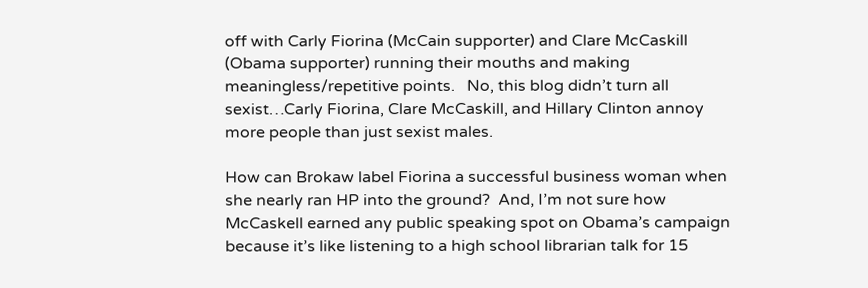off with Carly Fiorina (McCain supporter) and Clare McCaskill (Obama supporter) running their mouths and making meaningless/repetitive points.   No, this blog didn’t turn all sexist…Carly Fiorina, Clare McCaskill, and Hillary Clinton annoy more people than just sexist males.

How can Brokaw label Fiorina a successful business woman when she nearly ran HP into the ground?  And, I’m not sure how McCaskell earned any public speaking spot on Obama’s campaign because it’s like listening to a high school librarian talk for 15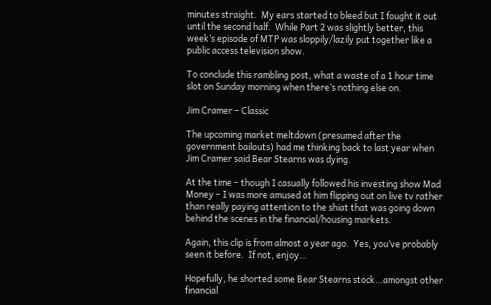minutes straight.  My ears started to bleed but I fought it out until the second half.  While Part 2 was slightly better, this week’s episode of MTP was sloppily/lazily put together like a public access television show.

To conclude this rambling post, what a waste of a 1 hour time slot on Sunday morning when there’s nothing else on.

Jim Cramer – Classic

The upcoming market meltdown (presumed after the government bailouts) had me thinking back to last year when Jim Cramer said Bear Stearns was dying.

At the time – though I casually followed his investing show Mad Money – I was more amused at him flipping out on live tv rather than really paying attention to the shiat that was going down behind the scenes in the financial/housing markets.

Again, this clip is from almost a year ago.  Yes, you’ve probably seen it before.  If not, enjoy…

Hopefully, he shorted some Bear Stearns stock…amongst other financial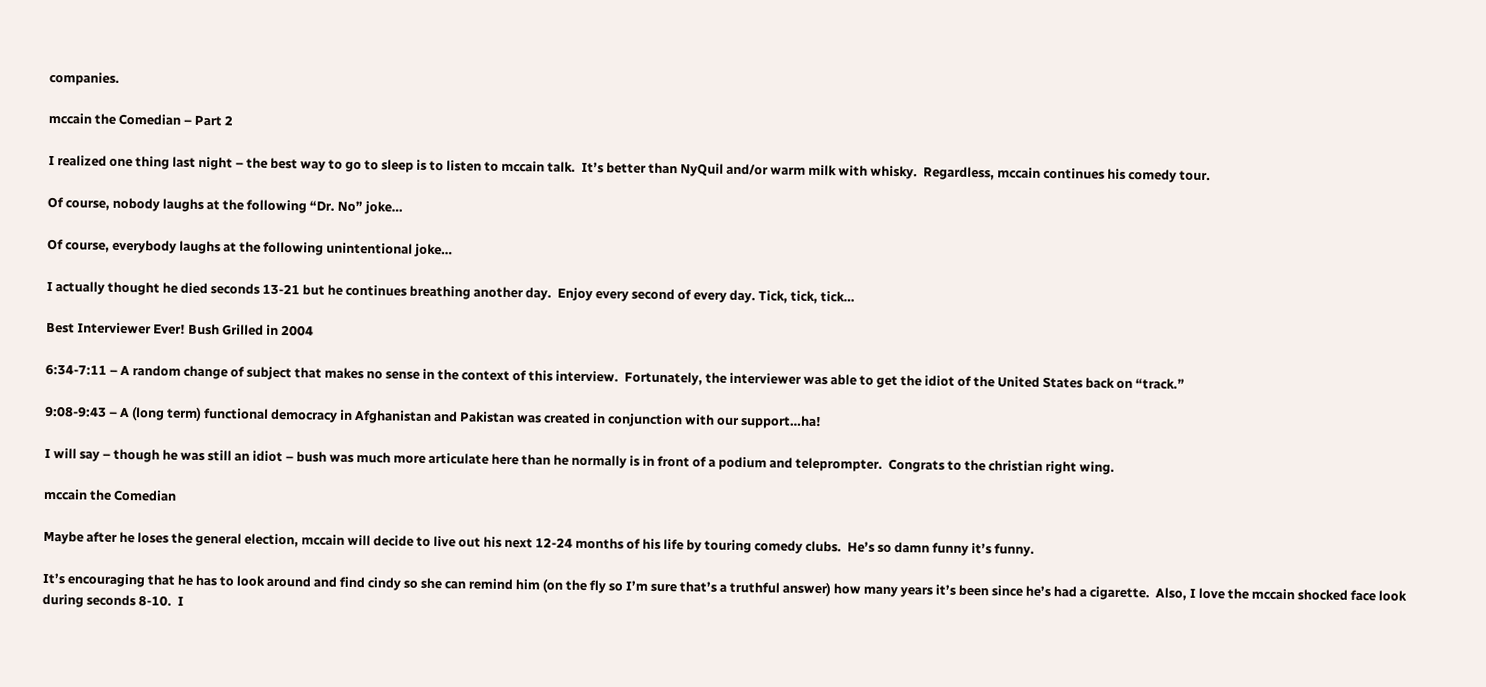companies.

mccain the Comedian – Part 2

I realized one thing last night – the best way to go to sleep is to listen to mccain talk.  It’s better than NyQuil and/or warm milk with whisky.  Regardless, mccain continues his comedy tour.

Of course, nobody laughs at the following “Dr. No” joke…

Of course, everybody laughs at the following unintentional joke…

I actually thought he died seconds 13-21 but he continues breathing another day.  Enjoy every second of every day. Tick, tick, tick…

Best Interviewer Ever! Bush Grilled in 2004

6:34-7:11 – A random change of subject that makes no sense in the context of this interview.  Fortunately, the interviewer was able to get the idiot of the United States back on “track.”

9:08-9:43 – A (long term) functional democracy in Afghanistan and Pakistan was created in conjunction with our support…ha!

I will say – though he was still an idiot – bush was much more articulate here than he normally is in front of a podium and teleprompter.  Congrats to the christian right wing.

mccain the Comedian

Maybe after he loses the general election, mccain will decide to live out his next 12-24 months of his life by touring comedy clubs.  He’s so damn funny it’s funny.

It’s encouraging that he has to look around and find cindy so she can remind him (on the fly so I’m sure that’s a truthful answer) how many years it’s been since he’s had a cigarette.  Also, I love the mccain shocked face look during seconds 8-10.  I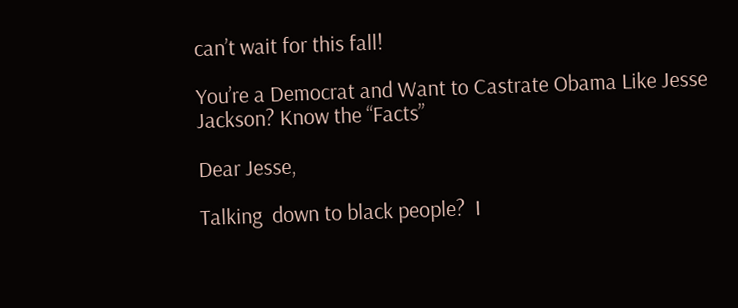can’t wait for this fall!

You’re a Democrat and Want to Castrate Obama Like Jesse Jackson? Know the “Facts”

Dear Jesse,

Talking  down to black people?  I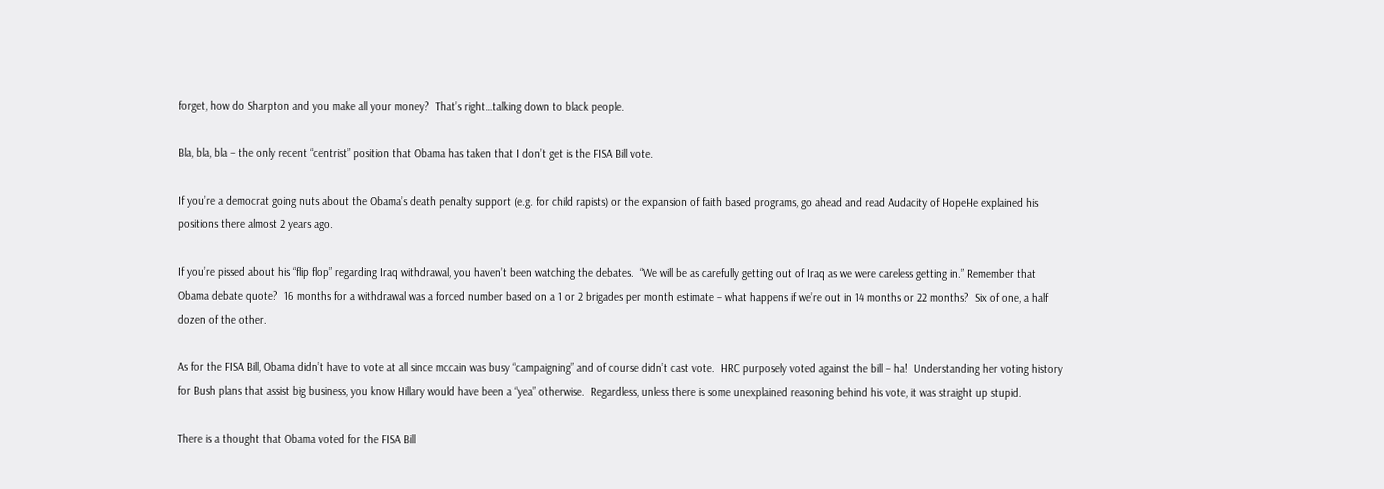forget, how do Sharpton and you make all your money?  That’s right…talking down to black people.

Bla, bla, bla – the only recent “centrist” position that Obama has taken that I don’t get is the FISA Bill vote.

If you’re a democrat going nuts about the Obama’s death penalty support (e.g. for child rapists) or the expansion of faith based programs, go ahead and read Audacity of HopeHe explained his positions there almost 2 years ago.

If you’re pissed about his “flip flop” regarding Iraq withdrawal, you haven’t been watching the debates.  “We will be as carefully getting out of Iraq as we were careless getting in.” Remember that Obama debate quote?  16 months for a withdrawal was a forced number based on a 1 or 2 brigades per month estimate – what happens if we’re out in 14 months or 22 months?  Six of one, a half dozen of the other.

As for the FISA Bill, Obama didn’t have to vote at all since mccain was busy “campaigning” and of course didn’t cast vote.  HRC purposely voted against the bill – ha!  Understanding her voting history for Bush plans that assist big business, you know Hillary would have been a “yea” otherwise.  Regardless, unless there is some unexplained reasoning behind his vote, it was straight up stupid.

There is a thought that Obama voted for the FISA Bill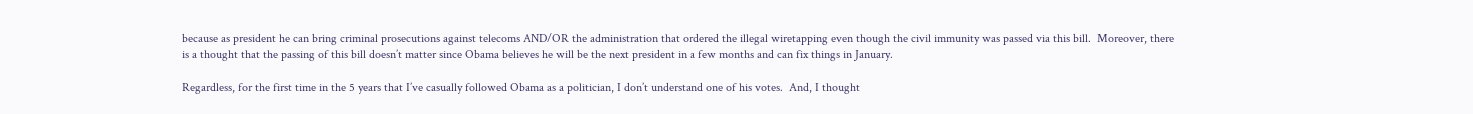because as president he can bring criminal prosecutions against telecoms AND/OR the administration that ordered the illegal wiretapping even though the civil immunity was passed via this bill.  Moreover, there is a thought that the passing of this bill doesn’t matter since Obama believes he will be the next president in a few months and can fix things in January.

Regardless, for the first time in the 5 years that I’ve casually followed Obama as a politician, I don’t understand one of his votes.  And, I thought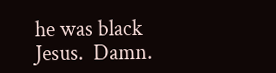he was black Jesus.  Damn.